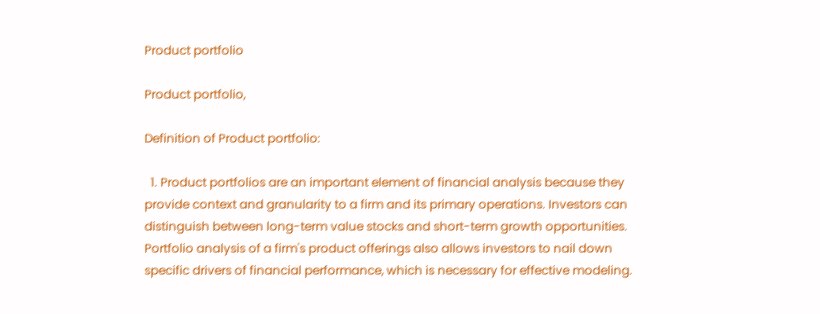Product portfolio

Product portfolio,

Definition of Product portfolio:

  1. Product portfolios are an important element of financial analysis because they provide context and granularity to a firm and its primary operations. Investors can distinguish between long-term value stocks and short-term growth opportunities. Portfolio analysis of a firm's product offerings also allows investors to nail down specific drivers of financial performance, which is necessary for effective modeling.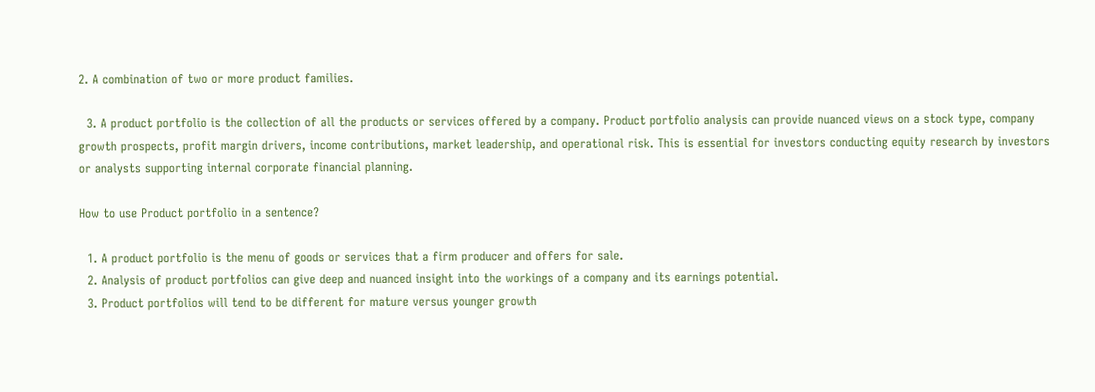2. A combination of two or more product families.

  3. A product portfolio is the collection of all the products or services offered by a company. Product portfolio analysis can provide nuanced views on a stock type, company growth prospects, profit margin drivers, income contributions, market leadership, and operational risk. This is essential for investors conducting equity research by investors or analysts supporting internal corporate financial planning.

How to use Product portfolio in a sentence?

  1. A product portfolio is the menu of goods or services that a firm producer and offers for sale.
  2. Analysis of product portfolios can give deep and nuanced insight into the workings of a company and its earnings potential.
  3. Product portfolios will tend to be different for mature versus younger growth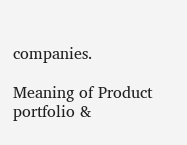companies.

Meaning of Product portfolio &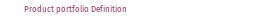Product portfolio Definition